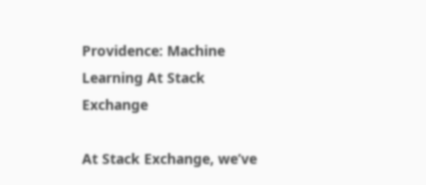Providence: Machine Learning At Stack Exchange

At Stack Exchange, we’ve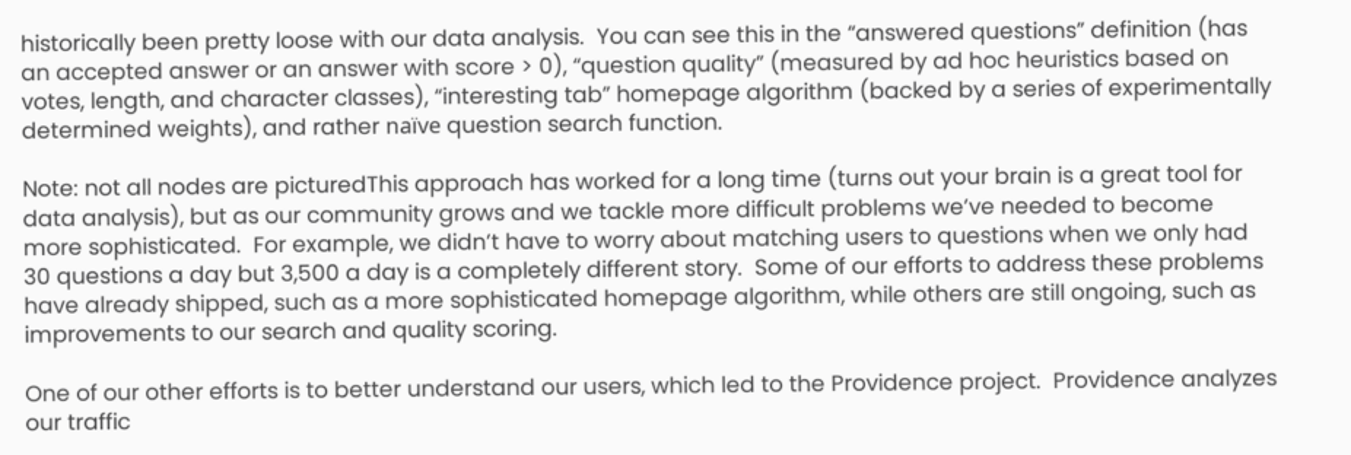historically been pretty loose with our data analysis.  You can see this in the “answered questions” definition (has an accepted answer or an answer with score > 0), “question quality” (measured by ad hoc heuristics based on votes, length, and character classes), “interesting tab” homepage algorithm (backed by a series of experimentally determined weights), and rather naïve question search function.

Note: not all nodes are picturedThis approach has worked for a long time (turns out your brain is a great tool for data analysis), but as our community grows and we tackle more difficult problems we’ve needed to become more sophisticated.  For example, we didn’t have to worry about matching users to questions when we only had 30 questions a day but 3,500 a day is a completely different story.  Some of our efforts to address these problems have already shipped, such as a more sophisticated homepage algorithm, while others are still ongoing, such as improvements to our search and quality scoring.

One of our other efforts is to better understand our users, which led to the Providence project.  Providence analyzes our traffic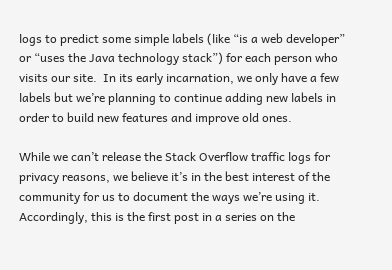logs to predict some simple labels (like “is a web developer” or “uses the Java technology stack”) for each person who visits our site.  In its early incarnation, we only have a few labels but we’re planning to continue adding new labels in order to build new features and improve old ones.

While we can’t release the Stack Overflow traffic logs for privacy reasons, we believe it’s in the best interest of the community for us to document the ways we’re using it.  Accordingly, this is the first post in a series on the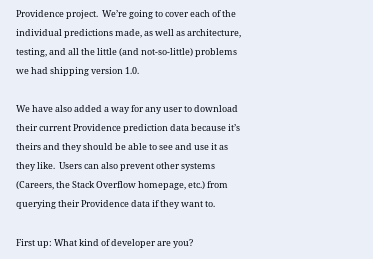Providence project.  We’re going to cover each of the individual predictions made, as well as architecture, testing, and all the little (and not-so-little) problems we had shipping version 1.0.

We have also added a way for any user to download their current Providence prediction data because it’s theirs and they should be able to see and use it as they like.  Users can also prevent other systems (Careers, the Stack Overflow homepage, etc.) from querying their Providence data if they want to.

First up: What kind of developer are you?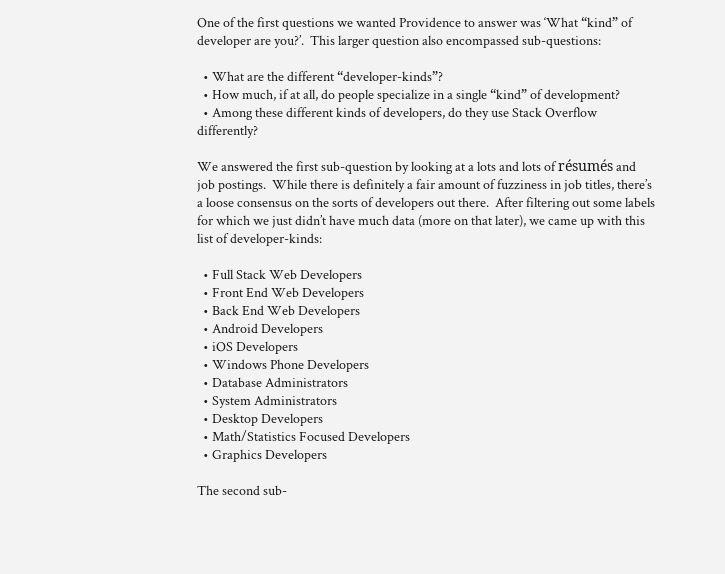One of the first questions we wanted Providence to answer was ‘What “kind” of developer are you?’.  This larger question also encompassed sub-questions:

  • What are the different “developer-kinds”?
  • How much, if at all, do people specialize in a single “kind” of development?
  • Among these different kinds of developers, do they use Stack Overflow differently?

We answered the first sub-question by looking at a lots and lots of résumés and job postings.  While there is definitely a fair amount of fuzziness in job titles, there’s a loose consensus on the sorts of developers out there.  After filtering out some labels for which we just didn’t have much data (more on that later), we came up with this list of developer-kinds:

  • Full Stack Web Developers
  • Front End Web Developers
  • Back End Web Developers
  • Android Developers
  • iOS Developers
  • Windows Phone Developers
  • Database Administrators
  • System Administrators
  • Desktop Developers
  • Math/Statistics Focused Developers
  • Graphics Developers

The second sub-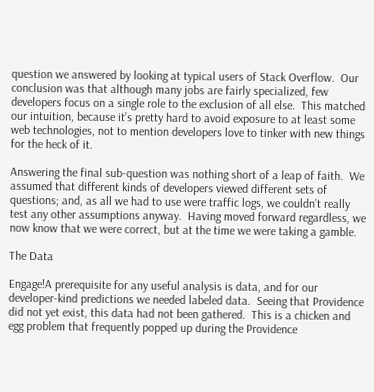question we answered by looking at typical users of Stack Overflow.  Our conclusion was that although many jobs are fairly specialized, few developers focus on a single role to the exclusion of all else.  This matched our intuition, because it’s pretty hard to avoid exposure to at least some web technologies, not to mention developers love to tinker with new things for the heck of it.

Answering the final sub-question was nothing short of a leap of faith.  We assumed that different kinds of developers viewed different sets of questions; and, as all we had to use were traffic logs, we couldn’t really test any other assumptions anyway.  Having moved forward regardless, we now know that we were correct, but at the time we were taking a gamble.

The Data

Engage!A prerequisite for any useful analysis is data, and for our developer-kind predictions we needed labeled data.  Seeing that Providence did not yet exist, this data had not been gathered.  This is a chicken and egg problem that frequently popped up during the Providence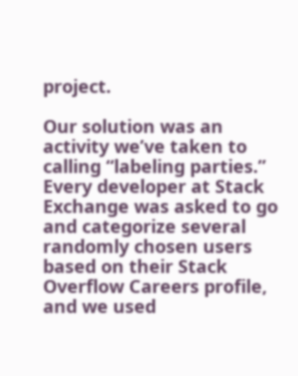project.

Our solution was an activity we’ve taken to calling “labeling parties.”  Every developer at Stack Exchange was asked to go and categorize several randomly chosen users based on their Stack Overflow Careers profile, and we used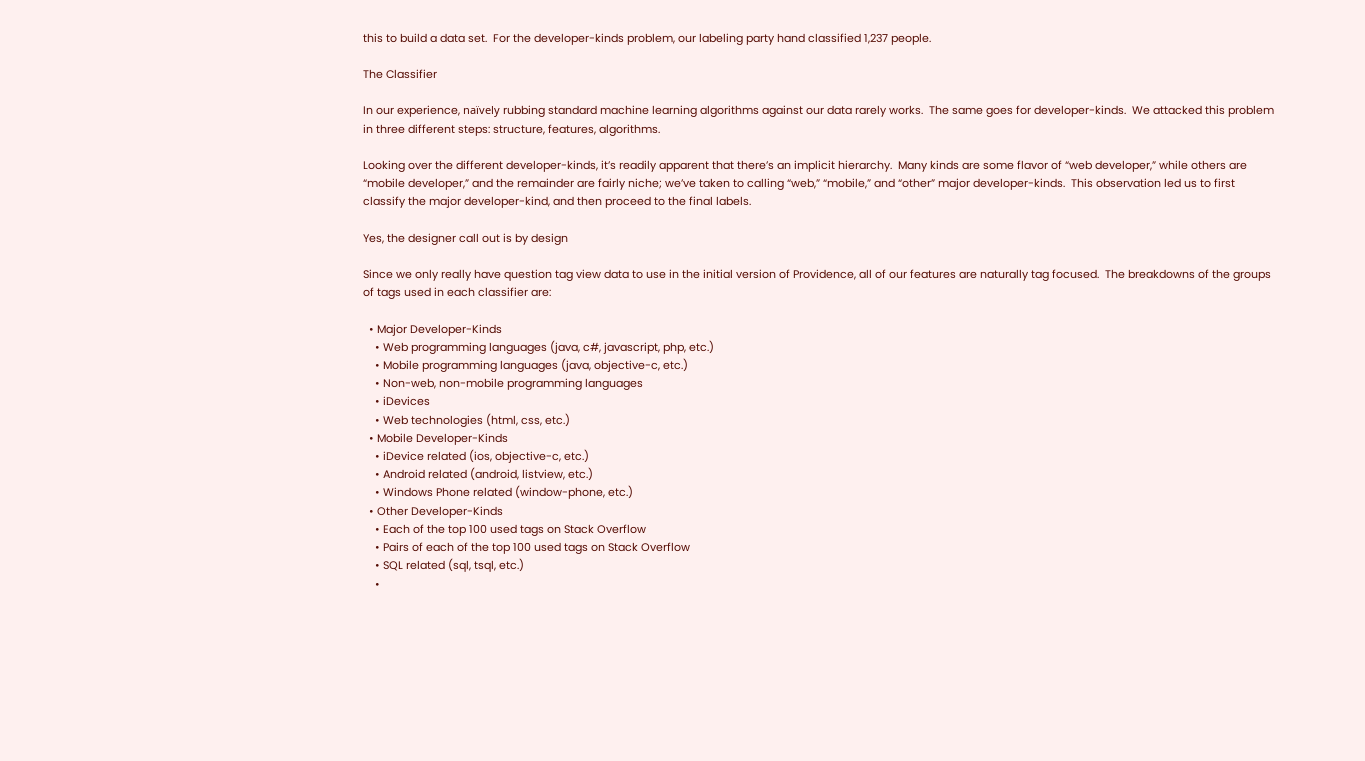this to build a data set.  For the developer-kinds problem, our labeling party hand classified 1,237 people.

The Classifier

In our experience, naïvely rubbing standard machine learning algorithms against our data rarely works.  The same goes for developer-kinds.  We attacked this problem in three different steps: structure, features, algorithms.

Looking over the different developer-kinds, it’s readily apparent that there’s an implicit hierarchy.  Many kinds are some flavor of “web developer,” while others are “mobile developer,” and the remainder are fairly niche; we’ve taken to calling “web,” “mobile,” and “other” major developer-kinds.  This observation led us to first classify the major developer-kind, and then proceed to the final labels.

Yes, the designer call out is by design

Since we only really have question tag view data to use in the initial version of Providence, all of our features are naturally tag focused.  The breakdowns of the groups of tags used in each classifier are:

  • Major Developer-Kinds
    • Web programming languages (java, c#, javascript, php, etc.)
    • Mobile programming languages (java, objective-c, etc.)
    • Non-web, non-mobile programming languages
    • iDevices
    • Web technologies (html, css, etc.)
  • Mobile Developer-Kinds
    • iDevice related (ios, objective-c, etc.)
    • Android related (android, listview, etc.)
    • Windows Phone related (window-phone, etc.)
  • Other Developer-Kinds
    • Each of the top 100 used tags on Stack Overflow
    • Pairs of each of the top 100 used tags on Stack Overflow
    • SQL related (sql, tsql, etc.)
    •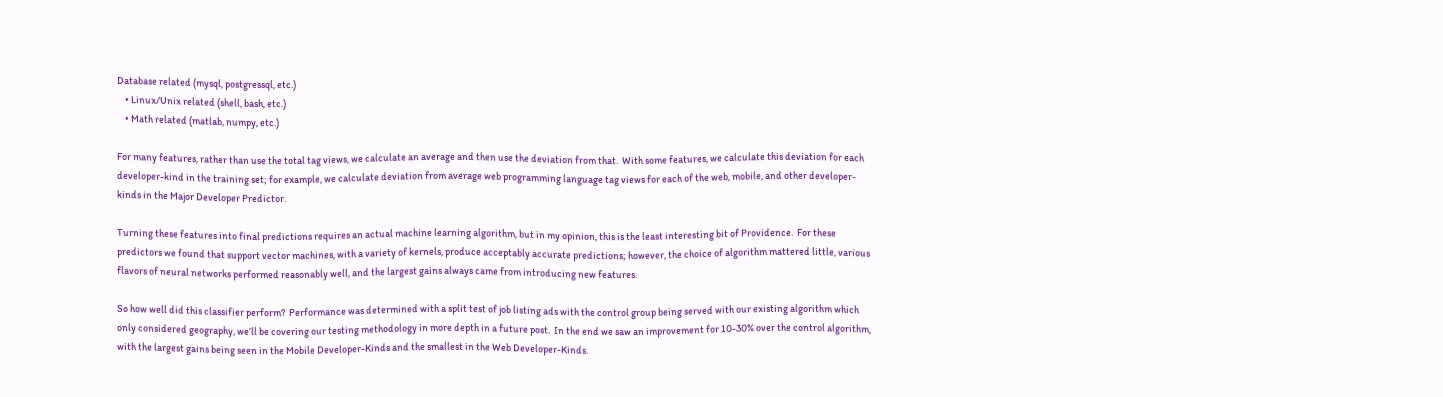Database related (mysql, postgressql, etc.)
    • Linux/Unix related (shell, bash, etc.)
    • Math related (matlab, numpy, etc.)

For many features, rather than use the total tag views, we calculate an average and then use the deviation from that.  With some features, we calculate this deviation for each developer-kind in the training set; for example, we calculate deviation from average web programming language tag views for each of the web, mobile, and other developer-kinds in the Major Developer Predictor.

Turning these features into final predictions requires an actual machine learning algorithm, but in my opinion, this is the least interesting bit of Providence.  For these predictors we found that support vector machines, with a variety of kernels, produce acceptably accurate predictions; however, the choice of algorithm mattered little, various flavors of neural networks performed reasonably well, and the largest gains always came from introducing new features.

So how well did this classifier perform?  Performance was determined with a split test of job listing ads with the control group being served with our existing algorithm which only considered geography, we’ll be covering our testing methodology in more depth in a future post.  In the end we saw an improvement for 10-30% over the control algorithm, with the largest gains being seen in the Mobile Developer-Kinds and the smallest in the Web Developer-Kinds.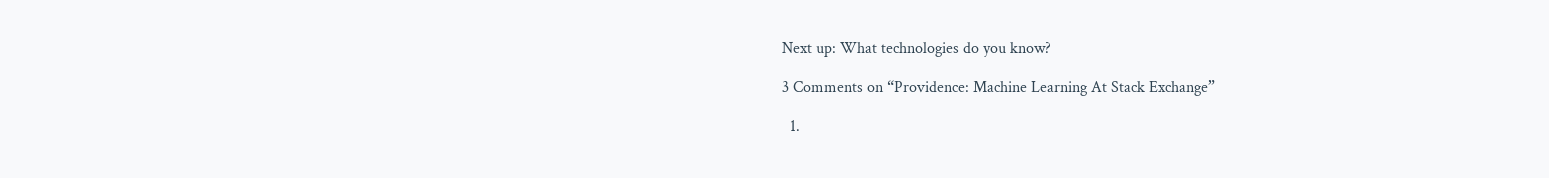Next up: What technologies do you know?

3 Comments on “Providence: Machine Learning At Stack Exchange”

  1.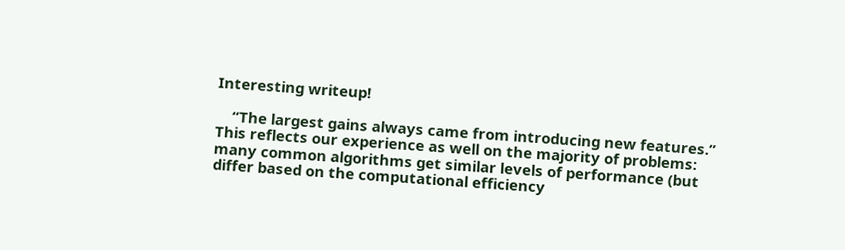Interesting writeup!

    “The largest gains always came from introducing new features.” This reflects our experience as well on the majority of problems: many common algorithms get similar levels of performance (but differ based on the computational efficiency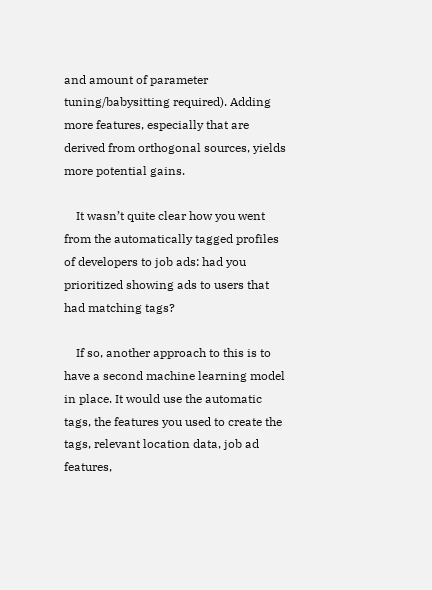and amount of parameter tuning/babysitting required). Adding more features, especially that are derived from orthogonal sources, yields more potential gains.

    It wasn’t quite clear how you went from the automatically tagged profiles of developers to job ads: had you prioritized showing ads to users that had matching tags?

    If so, another approach to this is to have a second machine learning model in place. It would use the automatic tags, the features you used to create the tags, relevant location data, job ad features,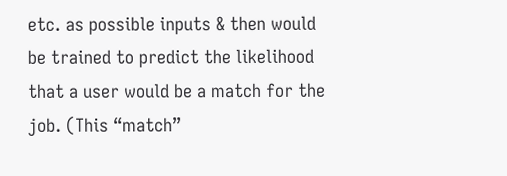etc. as possible inputs & then would be trained to predict the likelihood that a user would be a match for the job. (This “match”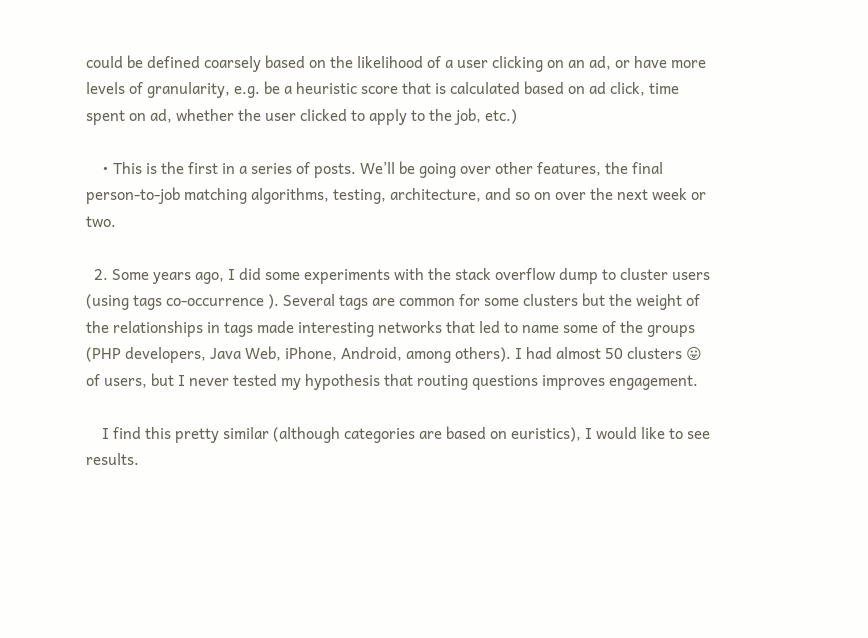could be defined coarsely based on the likelihood of a user clicking on an ad, or have more levels of granularity, e.g. be a heuristic score that is calculated based on ad click, time spent on ad, whether the user clicked to apply to the job, etc.)

    • This is the first in a series of posts. We’ll be going over other features, the final person-to-job matching algorithms, testing, architecture, and so on over the next week or two.

  2. Some years ago, I did some experiments with the stack overflow dump to cluster users (using tags co-occurrence ). Several tags are common for some clusters but the weight of the relationships in tags made interesting networks that led to name some of the groups (PHP developers, Java Web, iPhone, Android, among others). I had almost 50 clusters 😛 of users, but I never tested my hypothesis that routing questions improves engagement.

    I find this pretty similar (although categories are based on euristics), I would like to see results.